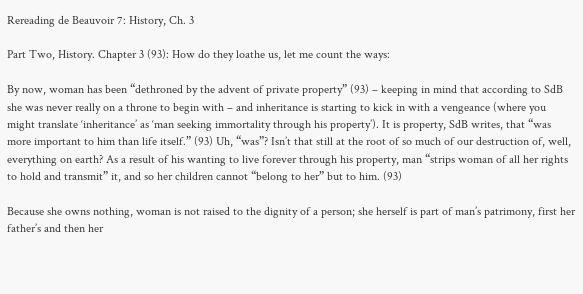Rereading de Beauvoir 7: History, Ch. 3

Part Two, History. Chapter 3 (93): How do they loathe us, let me count the ways:

By now, woman has been “dethroned by the advent of private property” (93) – keeping in mind that according to SdB she was never really on a throne to begin with – and inheritance is starting to kick in with a vengeance (where you might translate ‘inheritance’ as ‘man seeking immortality through his property’). It is property, SdB writes, that “was more important to him than life itself.” (93) Uh, “was”? Isn’t that still at the root of so much of our destruction of, well, everything on earth? As a result of his wanting to live forever through his property, man “strips woman of all her rights to hold and transmit” it, and so her children cannot “belong to her” but to him. (93)

Because she owns nothing, woman is not raised to the dignity of a person; she herself is part of man’s patrimony, first her father’s and then her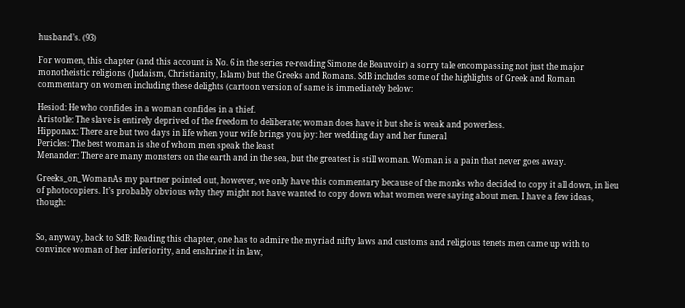husband’s. (93)

For women, this chapter (and this account is No. 6 in the series re-reading Simone de Beauvoir) a sorry tale encompassing not just the major monotheistic religions (Judaism, Christianity, Islam) but the Greeks and Romans. SdB includes some of the highlights of Greek and Roman commentary on women including these delights (cartoon version of same is immediately below:

Hesiod: He who confides in a woman confides in a thief.
Aristotle: The slave is entirely deprived of the freedom to deliberate; woman does have it but she is weak and powerless.
Hipponax: There are but two days in life when your wife brings you joy: her wedding day and her funeral
Pericles: The best woman is she of whom men speak the least
Menander: There are many monsters on the earth and in the sea, but the greatest is still woman. Woman is a pain that never goes away.

Greeks_on_WomanAs my partner pointed out, however, we only have this commentary because of the monks who decided to copy it all down, in lieu of photocopiers. It’s probably obvious why they might not have wanted to copy down what women were saying about men. I have a few ideas, though:


So, anyway, back to SdB: Reading this chapter, one has to admire the myriad nifty laws and customs and religious tenets men came up with to convince woman of her inferiority, and enshrine it in law,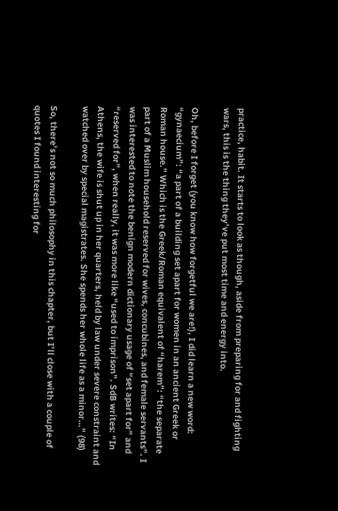practice, habit. It starts to look as though, aside from preparing for and fighting wars, this is the thing they’ve put most time and energy into.

Oh, before I forget (you know how forgetful we are!), I did learn a new word: “gynaecium”: “a part of a building set apart for women in an ancient Greek or Roman house.” Which is the Greek/Roman equivalent of “harem”: “the separate part of a Muslim household reserved for wives, concubines, and female servants”. I was interested to note the benign modern dictionary usage of “set apart for” and “reserved for”, when really, it was more like “used to imprison”. SdB writes: “In Athens, the wife is shut up in her quarters, held by law under severe constraint and watched over by special magistrates. She spends her whole life as a minor…” (98)

So, there’s not so much philosophy in this chapter, but I’ll close with a couple of quotes I found interesting for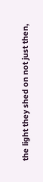the light they shed on not just then,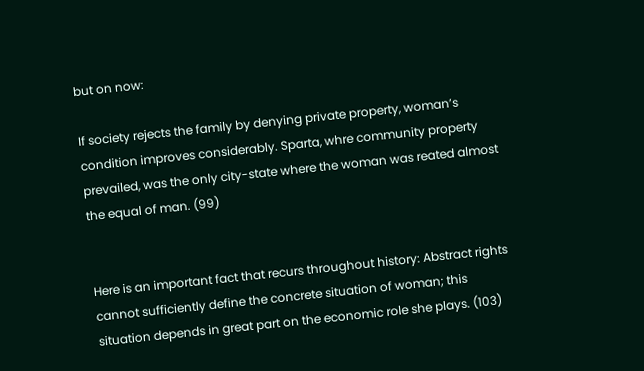but on now:

If society rejects the family by denying private property, woman’s condition improves considerably. Sparta, whre community property prevailed, was the only city-state where the woman was reated almost the equal of man. (99)


Here is an important fact that recurs throughout history: Abstract rights cannot sufficiently define the concrete situation of woman; this situation depends in great part on the economic role she plays. (103)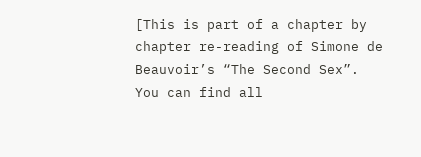[This is part of a chapter by chapter re-reading of Simone de Beauvoir’s “The Second Sex”. You can find all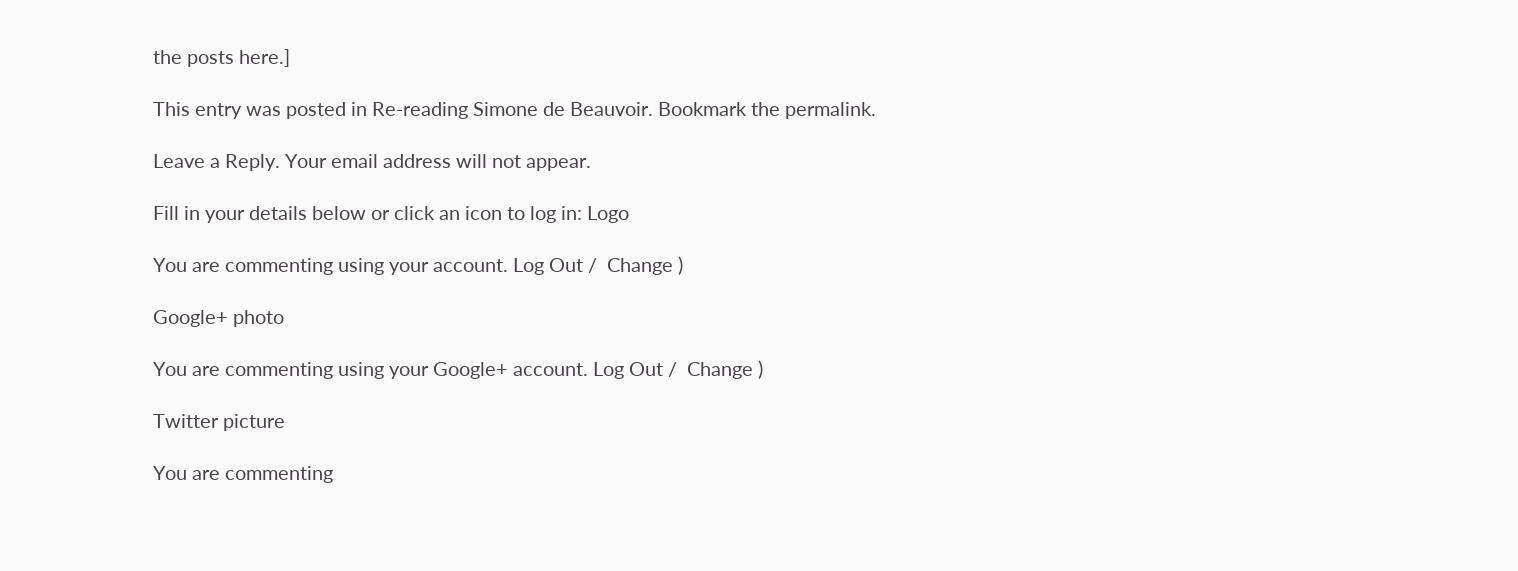the posts here.]

This entry was posted in Re-reading Simone de Beauvoir. Bookmark the permalink.

Leave a Reply. Your email address will not appear.

Fill in your details below or click an icon to log in: Logo

You are commenting using your account. Log Out /  Change )

Google+ photo

You are commenting using your Google+ account. Log Out /  Change )

Twitter picture

You are commenting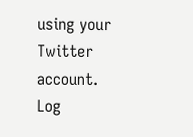using your Twitter account. Log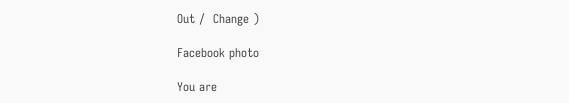Out /  Change )

Facebook photo

You are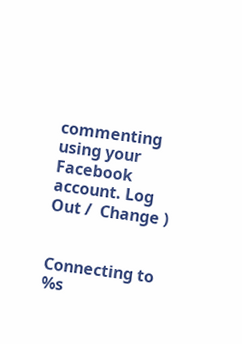commenting using your Facebook account. Log Out /  Change )


Connecting to %s